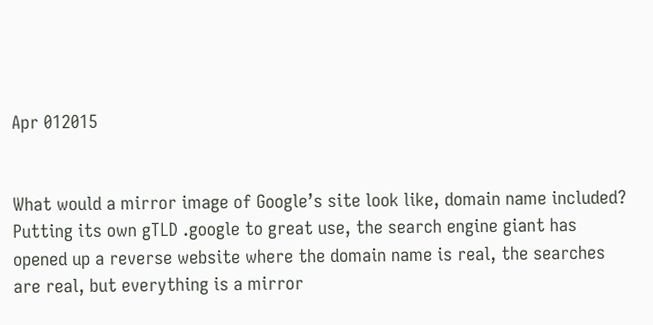Apr 012015


What would a mirror image of Google’s site look like, domain name included? Putting its own gTLD .google to great use, the search engine giant has opened up a reverse website where the domain name is real, the searches are real, but everything is a mirror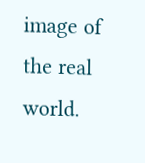image of the real world.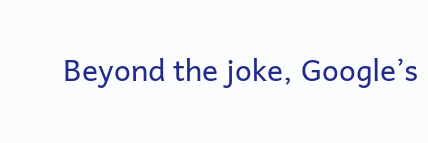Beyond the joke, Google’s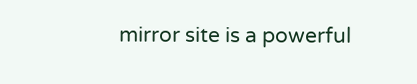mirror site is a powerful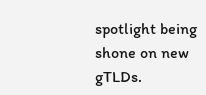spotlight being shone on new gTLDs.